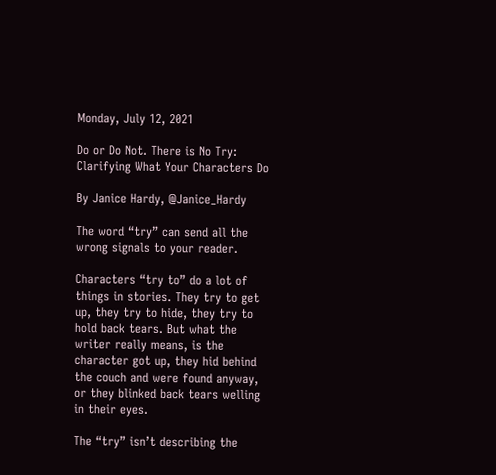Monday, July 12, 2021

Do or Do Not. There is No Try: Clarifying What Your Characters Do

By Janice Hardy, @Janice_Hardy

The word “try” can send all the wrong signals to your reader.

Characters “try to” do a lot of things in stories. They try to get up, they try to hide, they try to hold back tears. But what the writer really means, is the character got up, they hid behind the couch and were found anyway, or they blinked back tears welling in their eyes.

The “try” isn’t describing the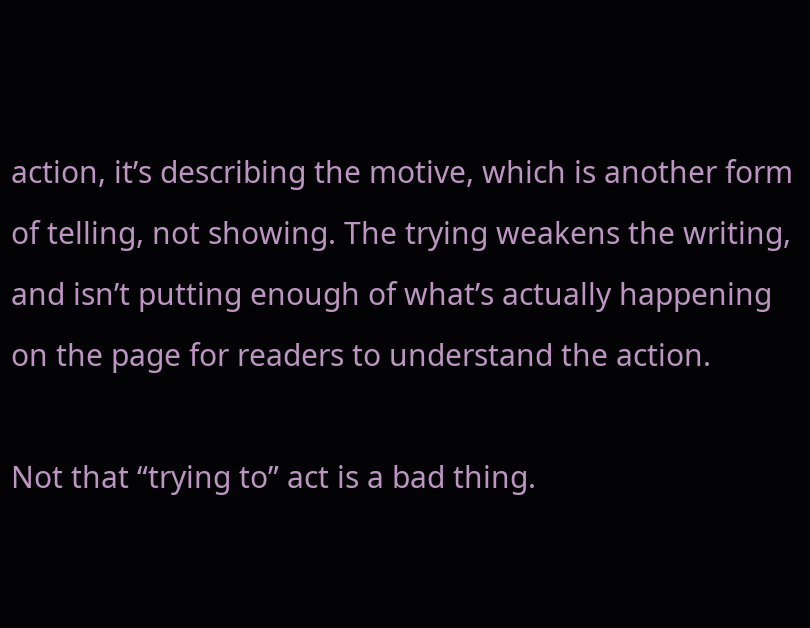action, it’s describing the motive, which is another form of telling, not showing. The trying weakens the writing, and isn’t putting enough of what’s actually happening on the page for readers to understand the action.

Not that “trying to” act is a bad thing.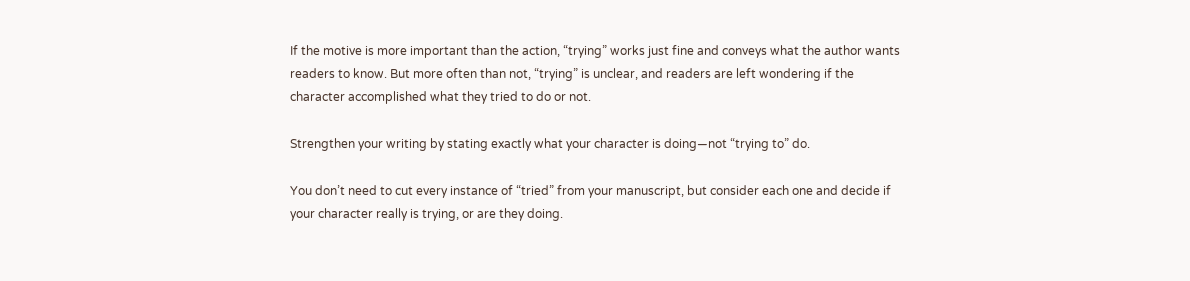If the motive is more important than the action, “trying” works just fine and conveys what the author wants readers to know. But more often than not, “trying” is unclear, and readers are left wondering if the character accomplished what they tried to do or not.

Strengthen your writing by stating exactly what your character is doing—not “trying to” do.

You don’t need to cut every instance of “tried” from your manuscript, but consider each one and decide if your character really is trying, or are they doing.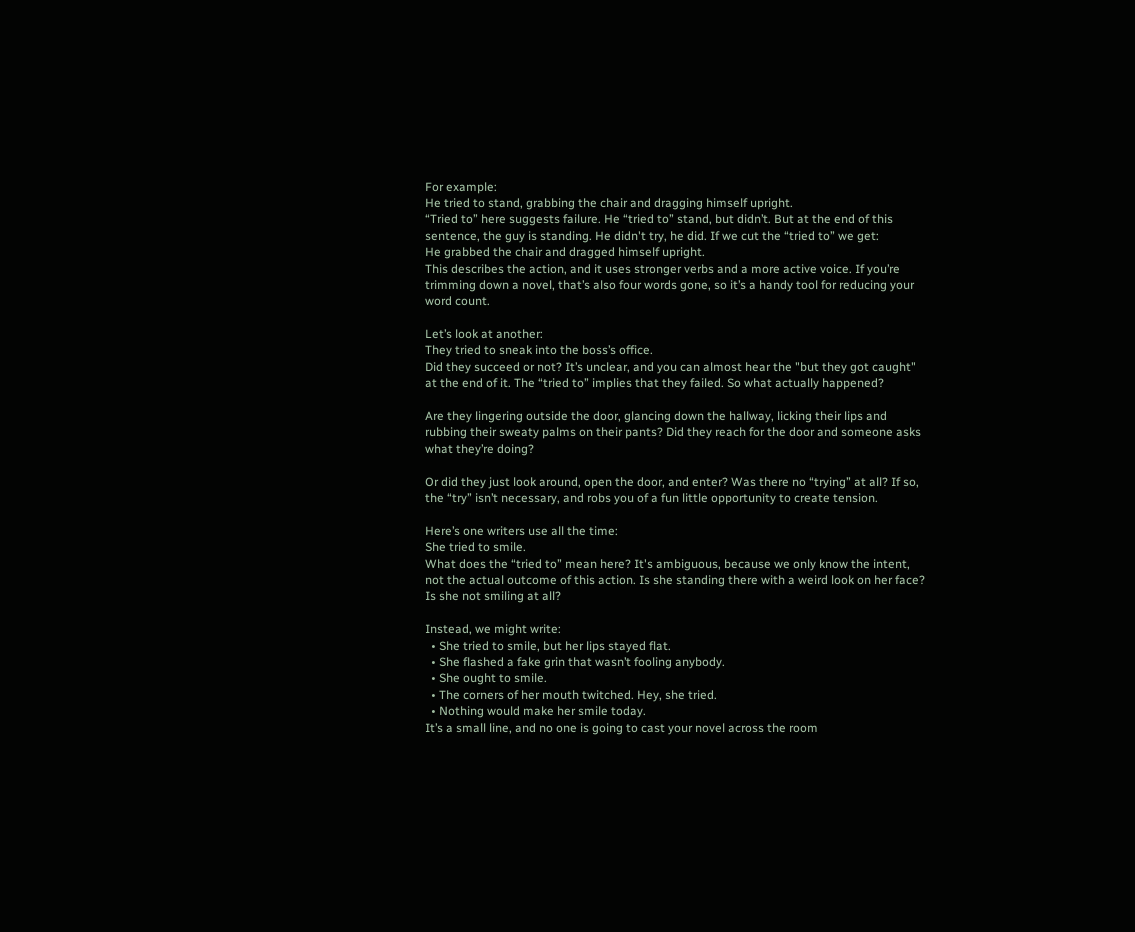For example:
He tried to stand, grabbing the chair and dragging himself upright.
“Tried to” here suggests failure. He “tried to” stand, but didn’t. But at the end of this sentence, the guy is standing. He didn't try, he did. If we cut the “tried to” we get:
He grabbed the chair and dragged himself upright.
This describes the action, and it uses stronger verbs and a more active voice. If you’re trimming down a novel, that’s also four words gone, so it’s a handy tool for reducing your word count.

Let’s look at another:
They tried to sneak into the boss’s office.
Did they succeed or not? It’s unclear, and you can almost hear the "but they got caught" at the end of it. The “tried to” implies that they failed. So what actually happened?

Are they lingering outside the door, glancing down the hallway, licking their lips and rubbing their sweaty palms on their pants? Did they reach for the door and someone asks what they’re doing?

Or did they just look around, open the door, and enter? Was there no “trying” at all? If so, the “try” isn’t necessary, and robs you of a fun little opportunity to create tension.

Here’s one writers use all the time:
She tried to smile.
What does the “tried to” mean here? It's ambiguous, because we only know the intent, not the actual outcome of this action. Is she standing there with a weird look on her face? Is she not smiling at all?

Instead, we might write:
  • She tried to smile, but her lips stayed flat.
  • She flashed a fake grin that wasn’t fooling anybody.
  • She ought to smile.
  • The corners of her mouth twitched. Hey, she tried.
  • Nothing would make her smile today.
It’s a small line, and no one is going to cast your novel across the room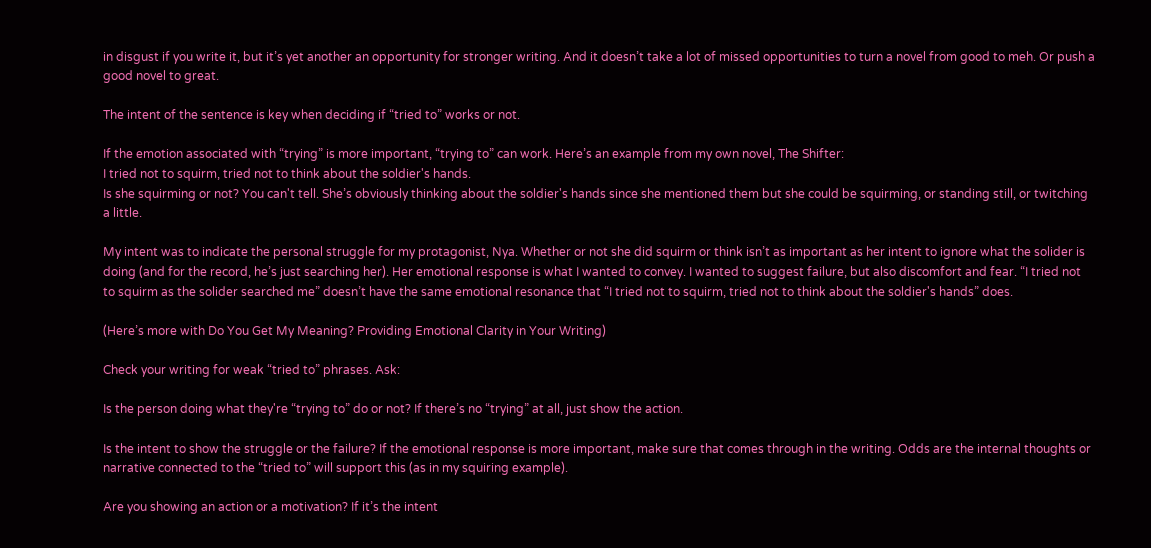in disgust if you write it, but it’s yet another an opportunity for stronger writing. And it doesn’t take a lot of missed opportunities to turn a novel from good to meh. Or push a good novel to great.

The intent of the sentence is key when deciding if “tried to” works or not.

If the emotion associated with “trying” is more important, “trying to” can work. Here’s an example from my own novel, The Shifter:
I tried not to squirm, tried not to think about the soldier's hands.
Is she squirming or not? You can't tell. She’s obviously thinking about the soldier's hands since she mentioned them but she could be squirming, or standing still, or twitching a little.

My intent was to indicate the personal struggle for my protagonist, Nya. Whether or not she did squirm or think isn’t as important as her intent to ignore what the solider is doing (and for the record, he’s just searching her). Her emotional response is what I wanted to convey. I wanted to suggest failure, but also discomfort and fear. “I tried not to squirm as the solider searched me” doesn’t have the same emotional resonance that “I tried not to squirm, tried not to think about the soldier's hands” does.

(Here’s more with Do You Get My Meaning? Providing Emotional Clarity in Your Writing)

Check your writing for weak “tried to” phrases. Ask:

Is the person doing what they're “trying to” do or not? If there’s no “trying” at all, just show the action.

Is the intent to show the struggle or the failure? If the emotional response is more important, make sure that comes through in the writing. Odds are the internal thoughts or narrative connected to the “tried to” will support this (as in my squiring example).

Are you showing an action or a motivation? If it’s the intent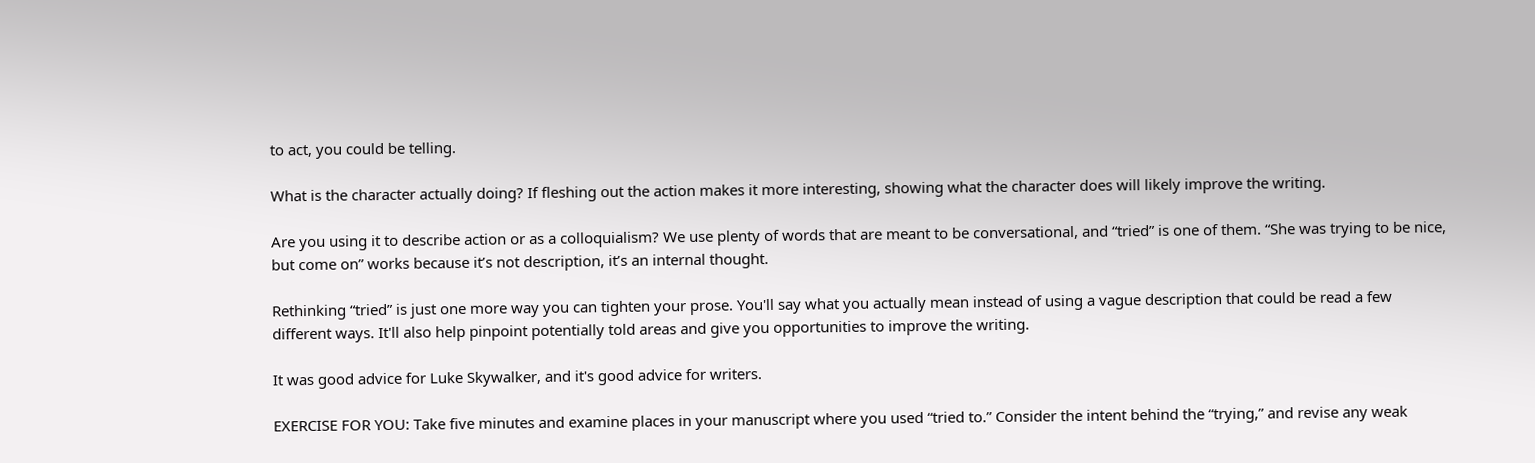to act, you could be telling.

What is the character actually doing? If fleshing out the action makes it more interesting, showing what the character does will likely improve the writing.

Are you using it to describe action or as a colloquialism? We use plenty of words that are meant to be conversational, and “tried” is one of them. “She was trying to be nice, but come on” works because it’s not description, it’s an internal thought.

Rethinking “tried” is just one more way you can tighten your prose. You'll say what you actually mean instead of using a vague description that could be read a few different ways. It'll also help pinpoint potentially told areas and give you opportunities to improve the writing.

It was good advice for Luke Skywalker, and it's good advice for writers.

EXERCISE FOR YOU: Take five minutes and examine places in your manuscript where you used “tried to.” Consider the intent behind the “trying,” and revise any weak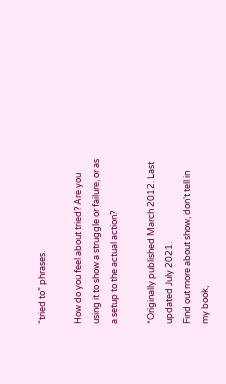“tried to” phrases.

How do you feel about tried? Are you using it to show a struggle or failure, or as a setup to the actual action?

*Originally published March 2012. Last updated July 2021.
Find out more about show, don't tell in my book,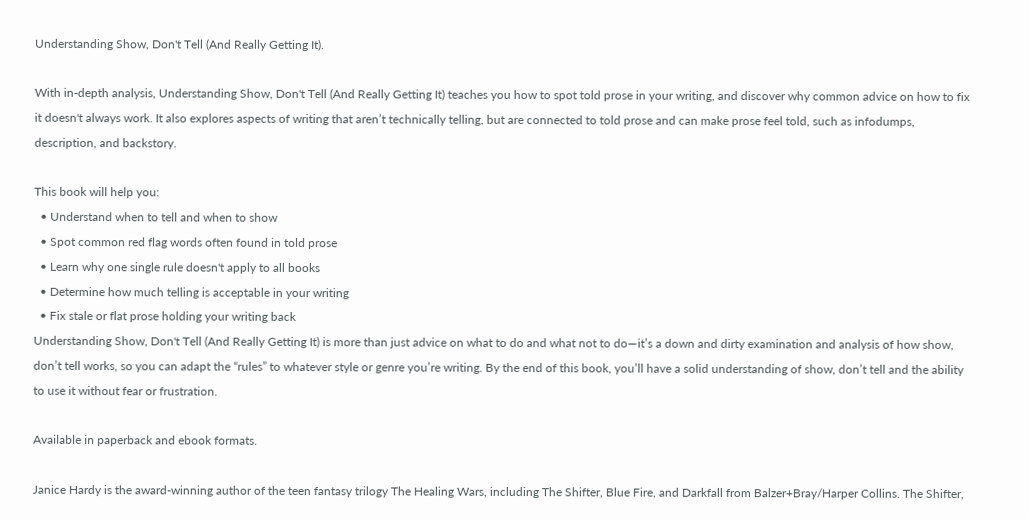Understanding Show, Don't Tell (And Really Getting It).

With in-depth analysis, Understanding Show, Don't Tell (And Really Getting It) teaches you how to spot told prose in your writing, and discover why common advice on how to fix it doesn't always work. It also explores aspects of writing that aren’t technically telling, but are connected to told prose and can make prose feel told, such as infodumps, description, and backstory.

This book will help you:
  • Understand when to tell and when to show
  • Spot common red flag words often found in told prose
  • Learn why one single rule doesn't apply to all books
  • Determine how much telling is acceptable in your writing
  • Fix stale or flat prose holding your writing back
Understanding Show, Don't Tell (And Really Getting It) is more than just advice on what to do and what not to do—it’s a down and dirty examination and analysis of how show, don’t tell works, so you can adapt the “rules” to whatever style or genre you’re writing. By the end of this book, you’ll have a solid understanding of show, don’t tell and the ability to use it without fear or frustration.

Available in paperback and ebook formats.

Janice Hardy is the award-winning author of the teen fantasy trilogy The Healing Wars, including The Shifter, Blue Fire, and Darkfall from Balzer+Bray/Harper Collins. The Shifter,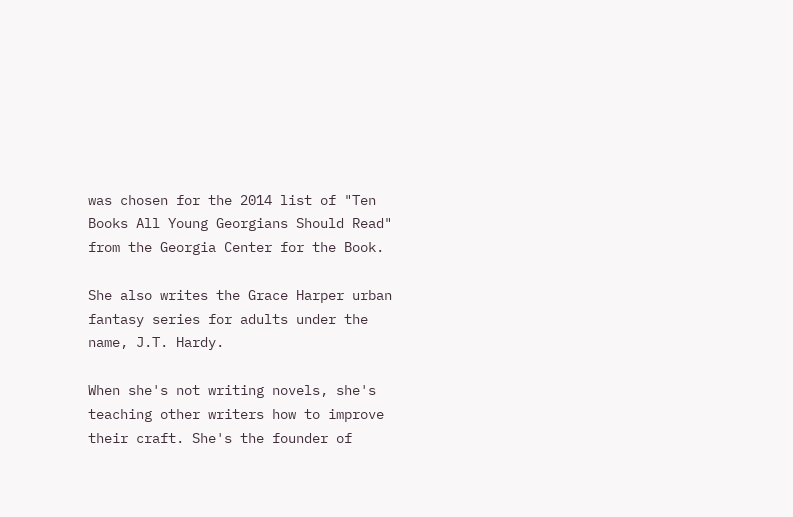was chosen for the 2014 list of "Ten Books All Young Georgians Should Read" from the Georgia Center for the Book.

She also writes the Grace Harper urban fantasy series for adults under the name, J.T. Hardy.

When she's not writing novels, she's teaching other writers how to improve their craft. She's the founder of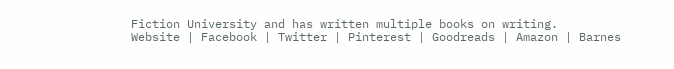Fiction University and has written multiple books on writing.
Website | Facebook | Twitter | Pinterest | Goodreads | Amazon | Barnes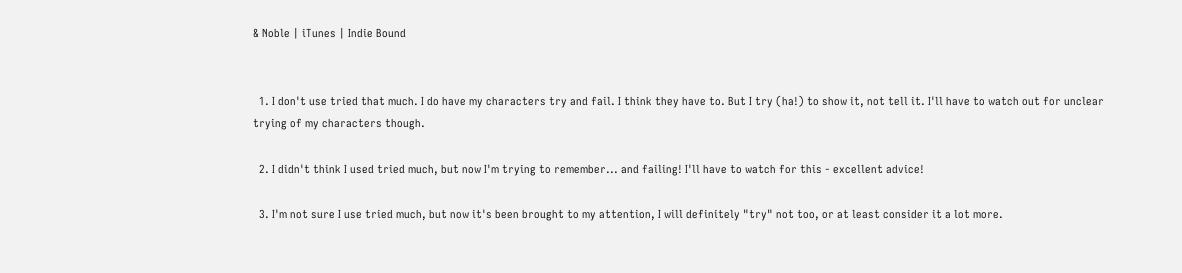& Noble | iTunes | Indie Bound


  1. I don't use tried that much. I do have my characters try and fail. I think they have to. But I try (ha!) to show it, not tell it. I'll have to watch out for unclear trying of my characters though.

  2. I didn't think I used tried much, but now I'm trying to remember... and failing! I'll have to watch for this - excellent advice!

  3. I'm not sure I use tried much, but now it's been brought to my attention, I will definitely "try" not too, or at least consider it a lot more.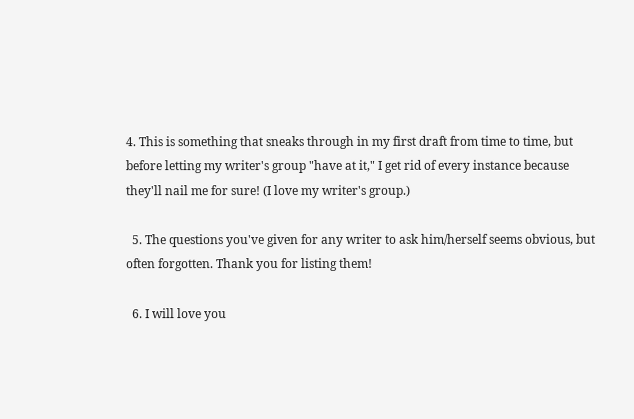4. This is something that sneaks through in my first draft from time to time, but before letting my writer's group "have at it," I get rid of every instance because they'll nail me for sure! (I love my writer's group.)

  5. The questions you've given for any writer to ask him/herself seems obvious, but often forgotten. Thank you for listing them!

  6. I will love you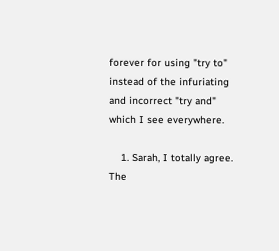forever for using "try to" instead of the infuriating and incorrect "try and" which I see everywhere.

    1. Sarah, I totally agree. The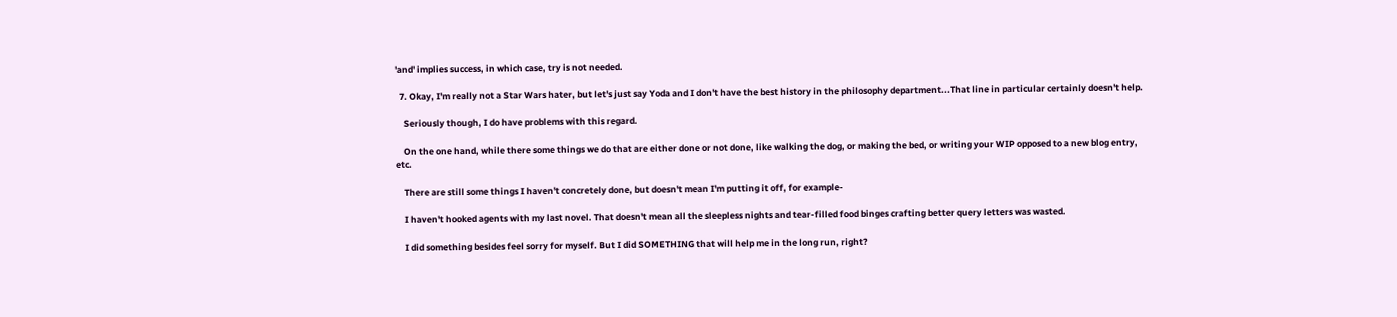'and' implies success, in which case, try is not needed.

  7. Okay, I'm really not a Star Wars hater, but let's just say Yoda and I don't have the best history in the philosophy department...That line in particular certainly doesn't help.

    Seriously though, I do have problems with this regard.

    On the one hand, while there some things we do that are either done or not done, like walking the dog, or making the bed, or writing your WIP opposed to a new blog entry, etc.

    There are still some things I haven't concretely done, but doesn't mean I'm putting it off, for example-

    I haven't hooked agents with my last novel. That doesn't mean all the sleepless nights and tear-filled food binges crafting better query letters was wasted.

    I did something besides feel sorry for myself. But I did SOMETHING that will help me in the long run, right?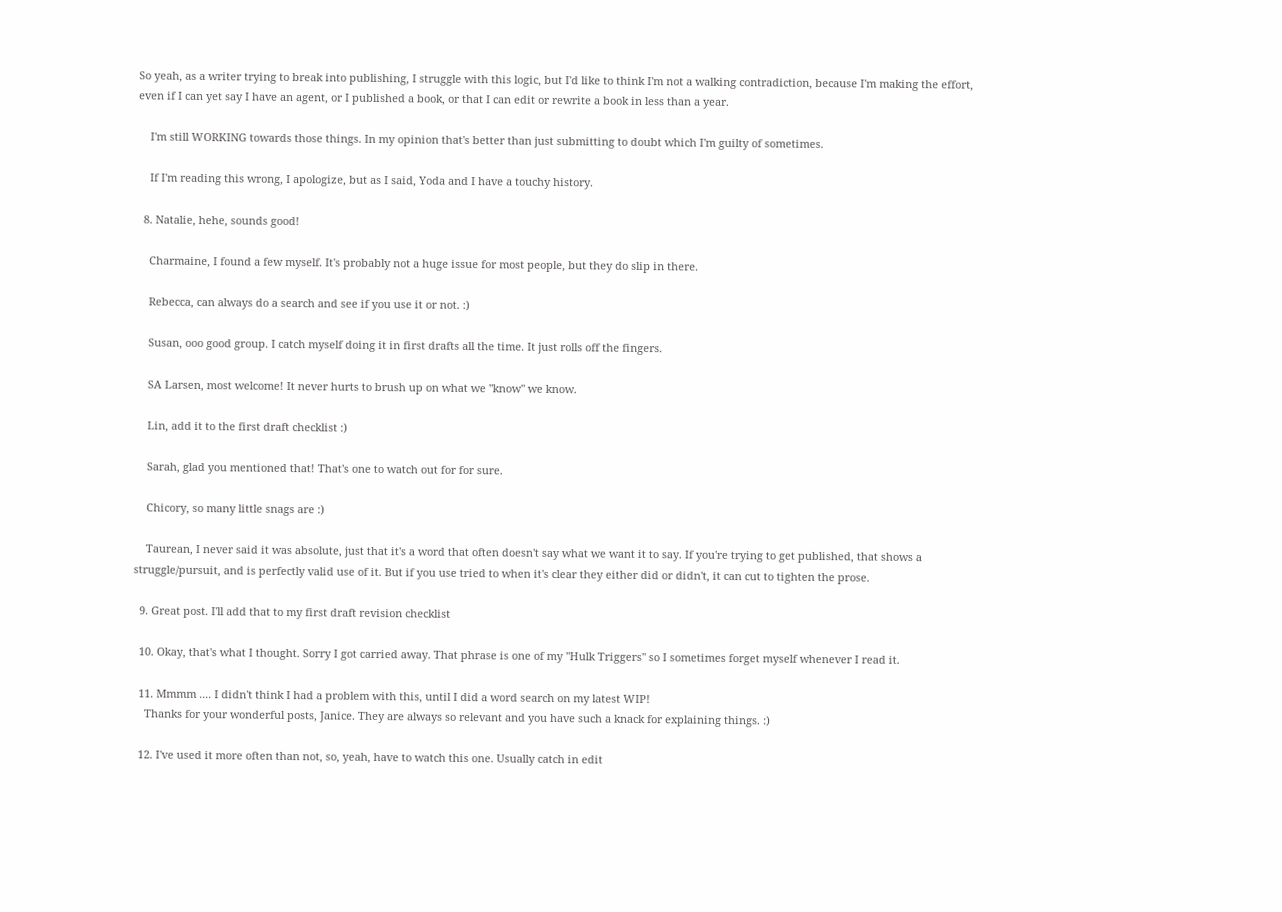So yeah, as a writer trying to break into publishing, I struggle with this logic, but I'd like to think I'm not a walking contradiction, because I'm making the effort, even if I can yet say I have an agent, or I published a book, or that I can edit or rewrite a book in less than a year.

    I'm still WORKING towards those things. In my opinion that's better than just submitting to doubt which I'm guilty of sometimes.

    If I'm reading this wrong, I apologize, but as I said, Yoda and I have a touchy history.

  8. Natalie, hehe, sounds good!

    Charmaine, I found a few myself. It's probably not a huge issue for most people, but they do slip in there.

    Rebecca, can always do a search and see if you use it or not. :)

    Susan, ooo good group. I catch myself doing it in first drafts all the time. It just rolls off the fingers.

    SA Larsen, most welcome! It never hurts to brush up on what we "know" we know.

    Lin, add it to the first draft checklist :)

    Sarah, glad you mentioned that! That's one to watch out for for sure.

    Chicory, so many little snags are :)

    Taurean, I never said it was absolute, just that it's a word that often doesn't say what we want it to say. If you're trying to get published, that shows a struggle/pursuit, and is perfectly valid use of it. But if you use tried to when it's clear they either did or didn't, it can cut to tighten the prose.

  9. Great post. I'll add that to my first draft revision checklist

  10. Okay, that's what I thought. Sorry I got carried away. That phrase is one of my "Hulk Triggers" so I sometimes forget myself whenever I read it.

  11. Mmmm .... I didn't think I had a problem with this, until I did a word search on my latest WIP!
    Thanks for your wonderful posts, Janice. They are always so relevant and you have such a knack for explaining things. :)

  12. I've used it more often than not, so, yeah, have to watch this one. Usually catch in edit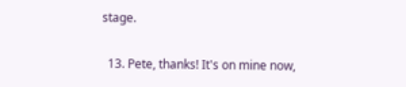stage.

  13. Pete, thanks! It's on mine now,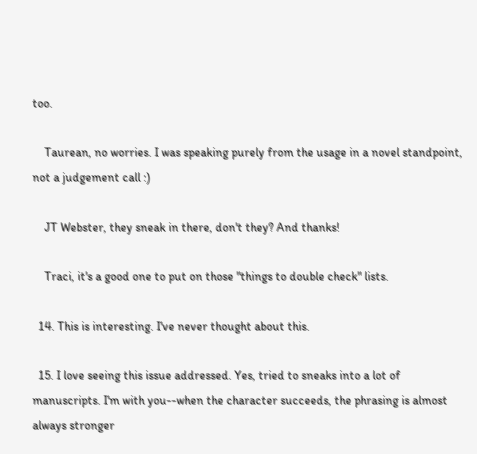too.

    Taurean, no worries. I was speaking purely from the usage in a novel standpoint, not a judgement call :)

    JT Webster, they sneak in there, don't they? And thanks!

    Traci, it's a good one to put on those "things to double check" lists.

  14. This is interesting. I've never thought about this.

  15. I love seeing this issue addressed. Yes, tried to sneaks into a lot of manuscripts. I'm with you--when the character succeeds, the phrasing is almost always stronger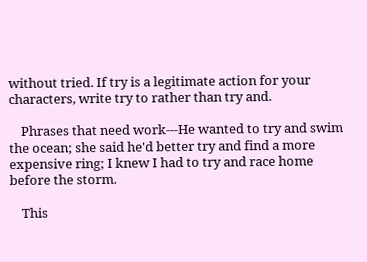without tried. If try is a legitimate action for your characters, write try to rather than try and.

    Phrases that need work---He wanted to try and swim the ocean; she said he'd better try and find a more expensive ring; I knew I had to try and race home before the storm.

    This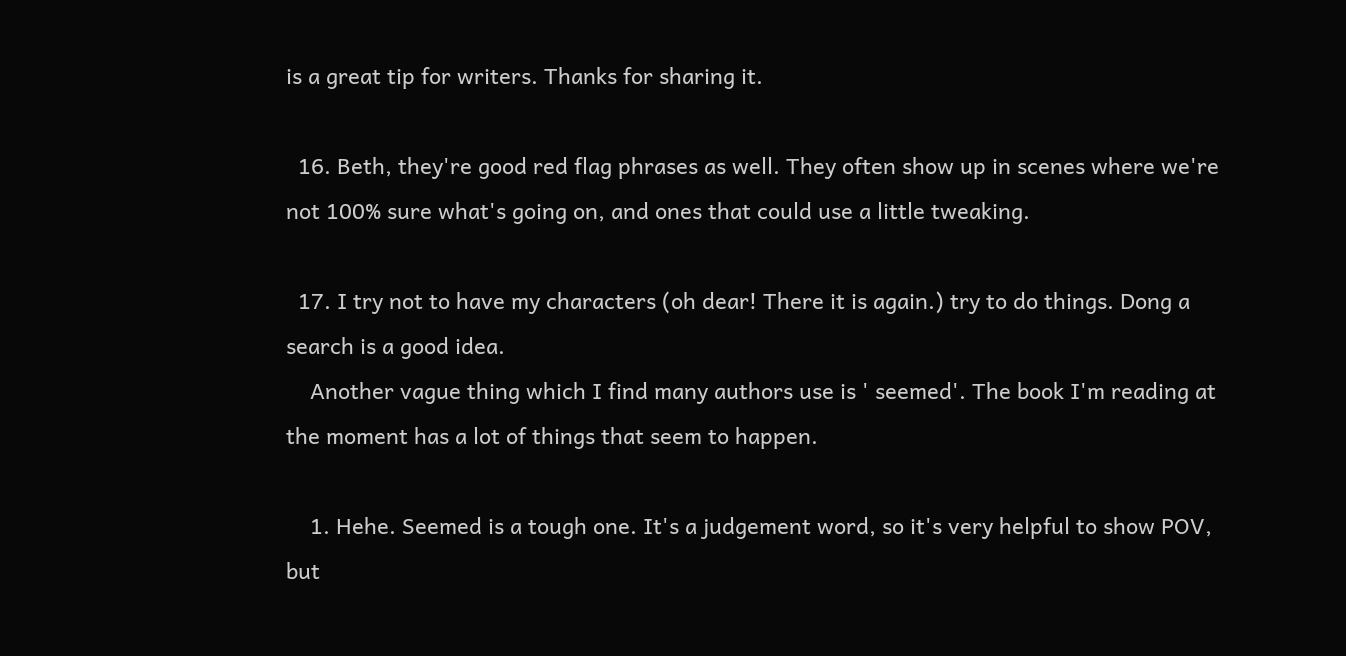is a great tip for writers. Thanks for sharing it.

  16. Beth, they're good red flag phrases as well. They often show up in scenes where we're not 100% sure what's going on, and ones that could use a little tweaking.

  17. I try not to have my characters (oh dear! There it is again.) try to do things. Dong a search is a good idea.
    Another vague thing which I find many authors use is ' seemed'. The book I'm reading at the moment has a lot of things that seem to happen.

    1. Hehe. Seemed is a tough one. It's a judgement word, so it's very helpful to show POV, but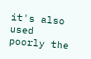it's also used poorly the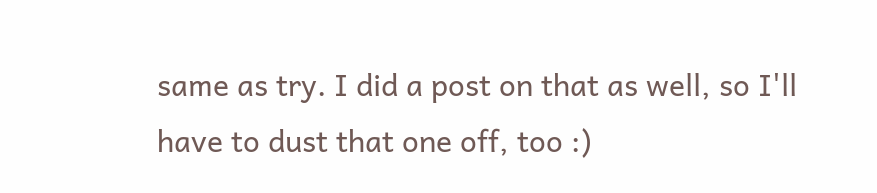same as try. I did a post on that as well, so I'll have to dust that one off, too :)